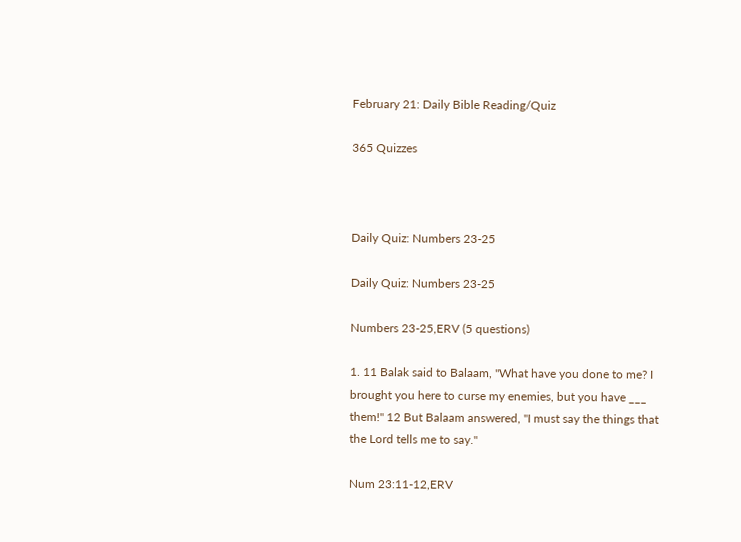February 21: Daily Bible Reading/Quiz

365 Quizzes



Daily Quiz: Numbers 23-25

Daily Quiz: Numbers 23-25

Numbers 23-25,ERV (5 questions)

1. 11 Balak said to Balaam, "What have you done to me? I brought you here to curse my enemies, but you have ___ them!" 12 But Balaam answered, "I must say the things that the Lord tells me to say."

Num 23:11-12,ERV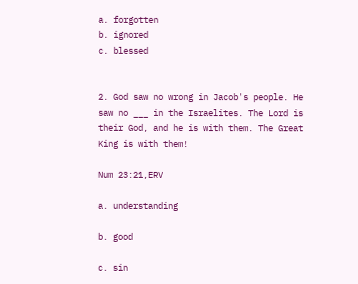a. forgotten
b. ignored
c. blessed


2. God saw no wrong in Jacob's people. He saw no ___ in the Israelites. The Lord is their God, and he is with them. The Great King is with them!

Num 23:21,ERV

a. understanding

b. good

c. sin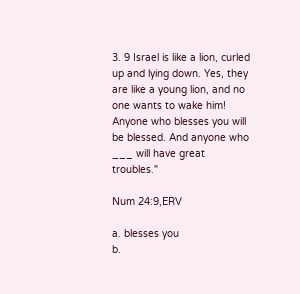3. 9 Israel is like a lion, curled up and lying down. Yes, they are like a young lion, and no one wants to wake him! Anyone who blesses you will be blessed. And anyone who ___ will have great troubles."

Num 24:9,ERV

a. blesses you
b.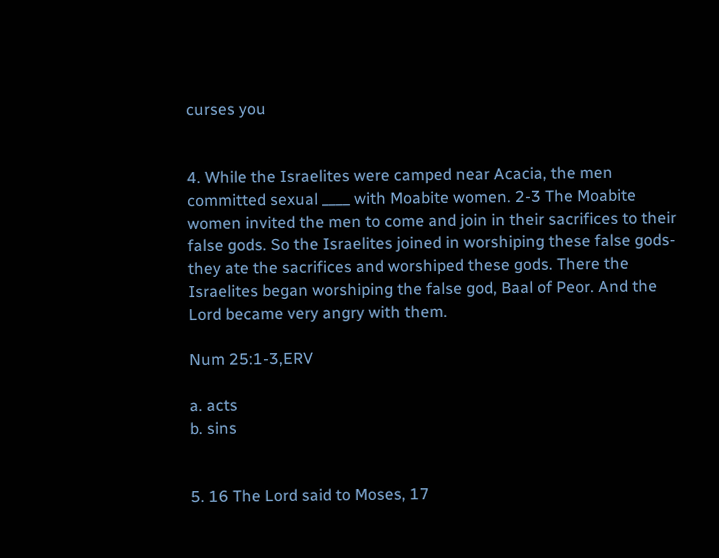curses you


4. While the Israelites were camped near Acacia, the men committed sexual ____ with Moabite women. 2-3 The Moabite women invited the men to come and join in their sacrifices to their false gods. So the Israelites joined in worshiping these false gods-they ate the sacrifices and worshiped these gods. There the Israelites began worshiping the false god, Baal of Peor. And the Lord became very angry with them.

Num 25:1-3,ERV

a. acts
b. sins


5. 16 The Lord said to Moses, 17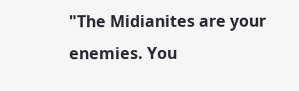"The Midianites are your enemies. You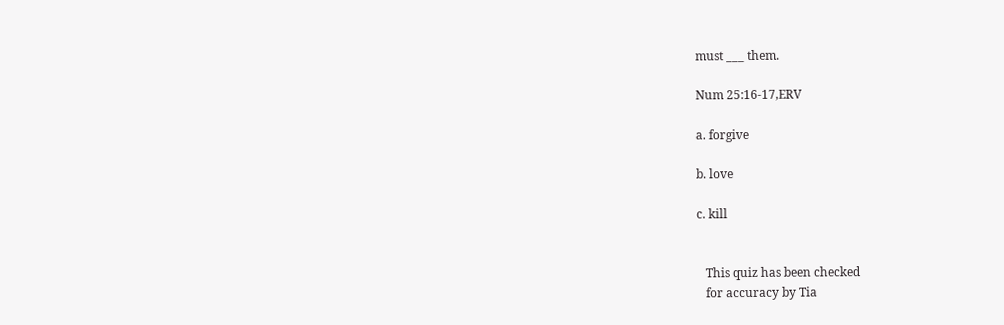must ___ them.

Num 25:16-17,ERV

a. forgive

b. love

c. kill


   This quiz has been checked
   for accuracy by Tia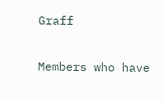Graff


Members who have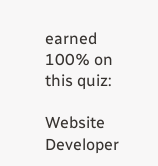earned 100% on this quiz:

Website Developer